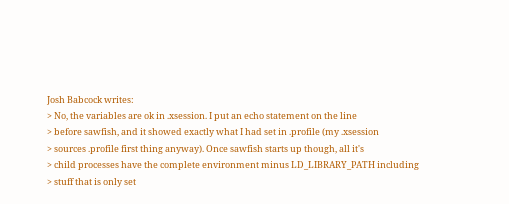Josh Babcock writes:
> No, the variables are ok in .xsession. I put an echo statement on the line
> before sawfish, and it showed exactly what I had set in .profile (my .xsession
> sources .profile first thing anyway). Once sawfish starts up though, all it's
> child processes have the complete environment minus LD_LIBRARY_PATH including
> stuff that is only set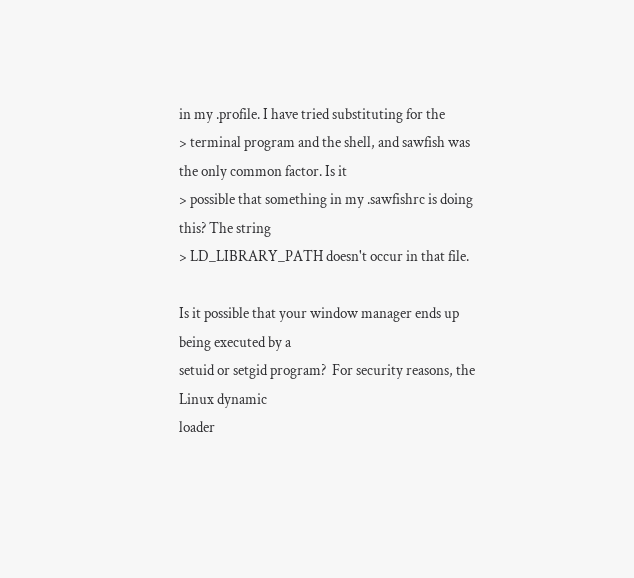in my .profile. I have tried substituting for the
> terminal program and the shell, and sawfish was the only common factor. Is it
> possible that something in my .sawfishrc is doing this? The string
> LD_LIBRARY_PATH doesn't occur in that file.

Is it possible that your window manager ends up being executed by a
setuid or setgid program?  For security reasons, the Linux dynamic
loader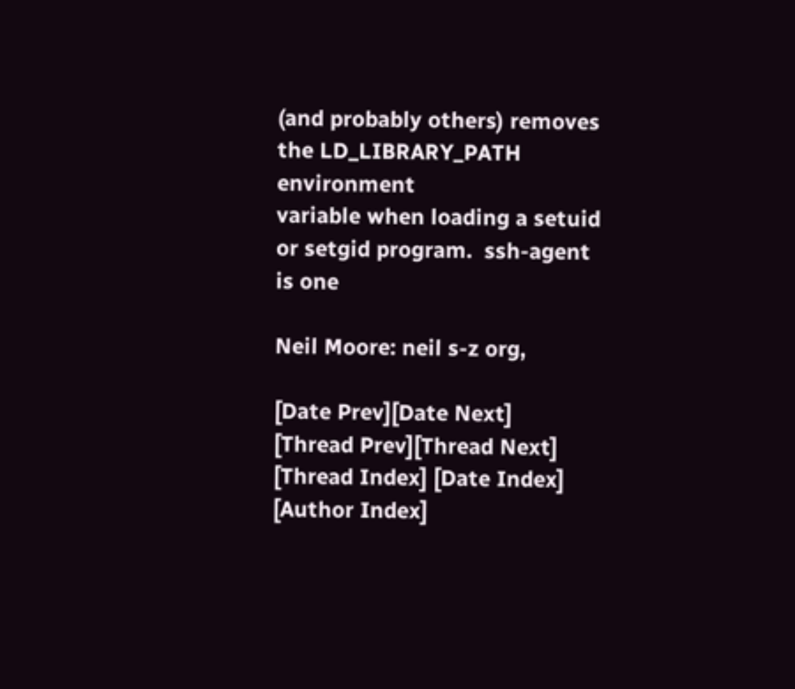(and probably others) removes the LD_LIBRARY_PATH environment
variable when loading a setuid or setgid program.  ssh-agent is one

Neil Moore: neil s-z org,

[Date Prev][Date Next]   [Thread Prev][Thread Next]   [Thread Index] [Date Index] [Author Index]